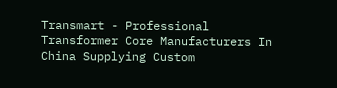Transmart - Professional Transformer Core Manufacturers In China Supplying Custom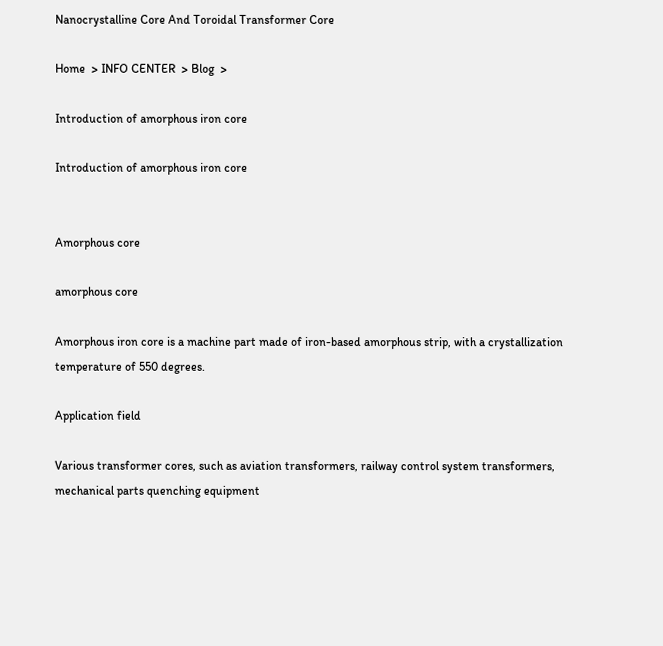Nanocrystalline Core And Toroidal Transformer Core

Home  > INFO CENTER  > Blog  >

Introduction of amorphous iron core

Introduction of amorphous iron core


Amorphous core

amorphous core

Amorphous iron core is a machine part made of iron-based amorphous strip, with a crystallization temperature of 550 degrees.

Application field

Various transformer cores, such as aviation transformers, railway control system transformers, mechanical parts quenching equipment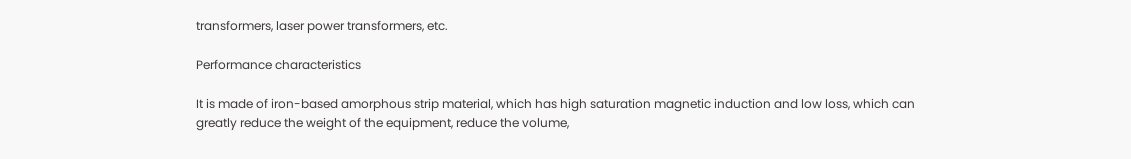transformers, laser power transformers, etc.

Performance characteristics

It is made of iron-based amorphous strip material, which has high saturation magnetic induction and low loss, which can greatly reduce the weight of the equipment, reduce the volume,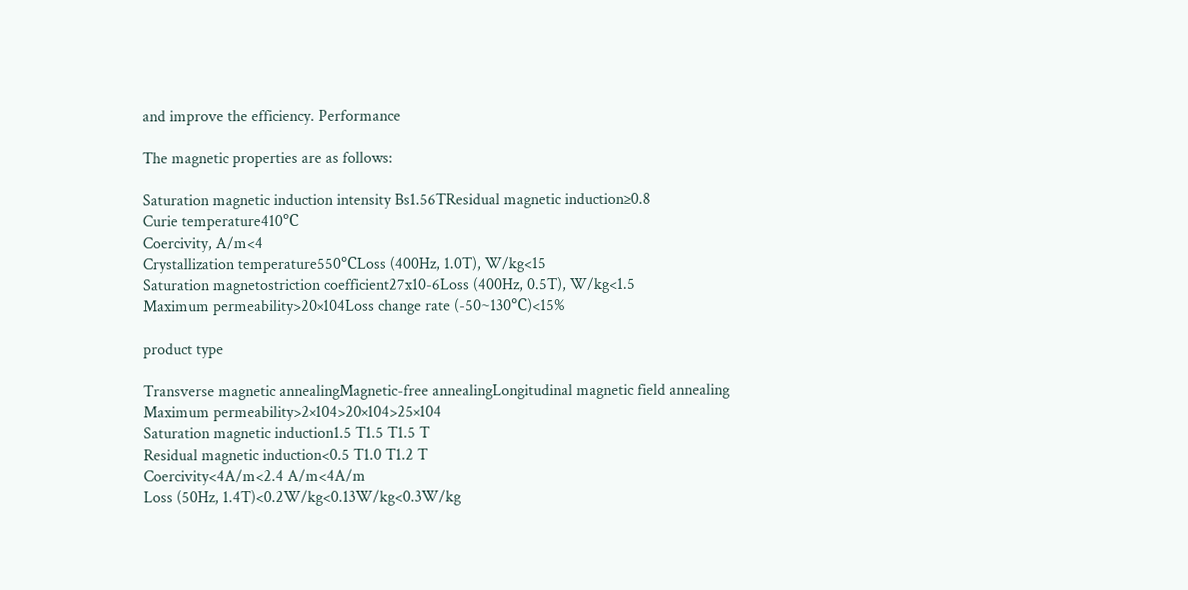and improve the efficiency. Performance

The magnetic properties are as follows:

Saturation magnetic induction intensity Bs1.56TResidual magnetic induction≥0.8
Curie temperature410℃
Coercivity, A/m<4
Crystallization temperature550℃Loss (400Hz, 1.0T), W/kg<15
Saturation magnetostriction coefficient27x10-6Loss (400Hz, 0.5T), W/kg<1.5
Maximum permeability>20×104Loss change rate (-50~130℃)<15%

product type

Transverse magnetic annealingMagnetic-free annealingLongitudinal magnetic field annealing
Maximum permeability>2×104>20×104>25×104
Saturation magnetic induction1.5 T1.5 T1.5 T
Residual magnetic induction<0.5 T1.0 T1.2 T
Coercivity<4A/m<2.4 A/m<4A/m
Loss (50Hz, 1.4T)<0.2W/kg<0.13W/kg<0.3W/kg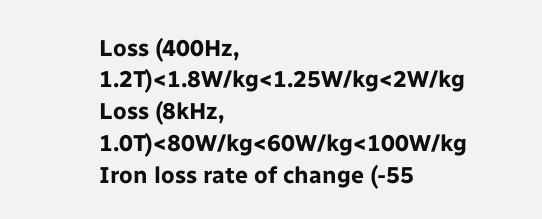Loss (400Hz, 1.2T)<1.8W/kg<1.25W/kg<2W/kg
Loss (8kHz, 1.0T)<80W/kg<60W/kg<100W/kg
Iron loss rate of change (-55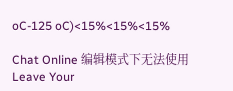oC-125 oC)<15%<15%<15%

Chat Online 编辑模式下无法使用
Leave Your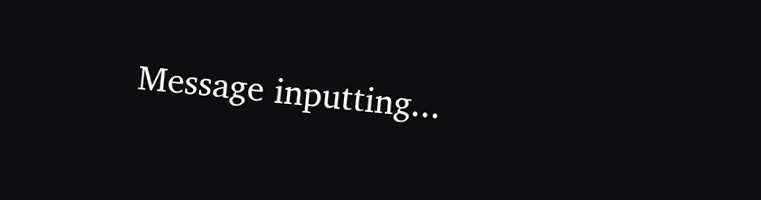Message inputting...